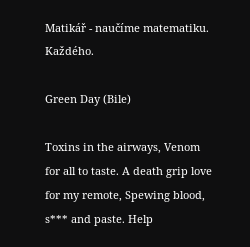Matikář - naučíme matematiku. Každého.

Green Day (Bile)

Toxins in the airways, Venom for all to taste. A death grip love for my remote, Spewing blood, s*** and paste. Help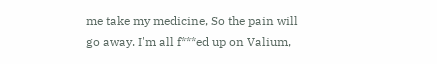me take my medicine, So the pain will go away. I'm all f***ed up on Valium,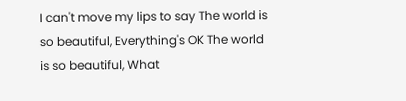I can't move my lips to say The world is so beautiful, Everything's OK The world is so beautiful, What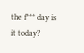the f*** day is it today?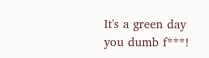It's a green day you dumb f***!